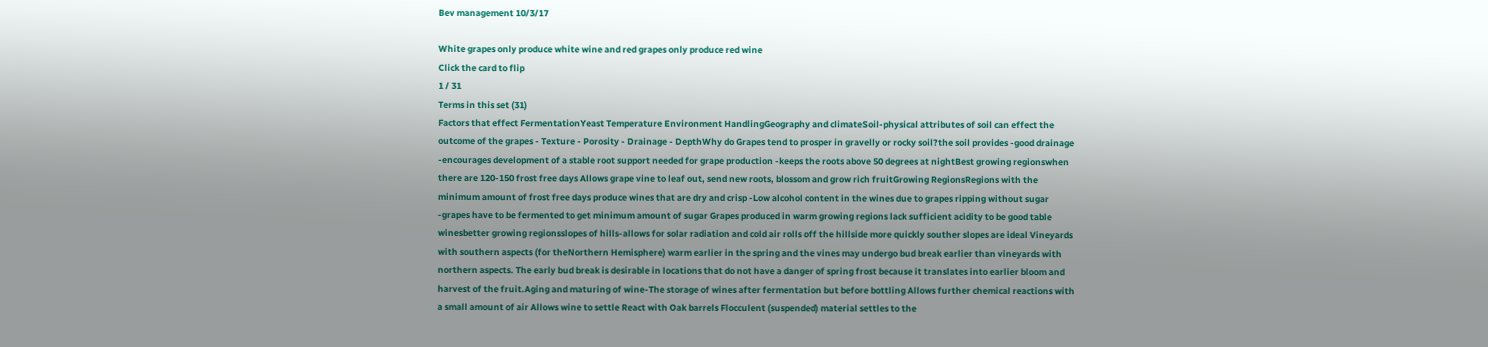Bev management 10/3/17

White grapes only produce white wine and red grapes only produce red wine
Click the card to flip
1 / 31
Terms in this set (31)
Factors that effect FermentationYeast Temperature Environment HandlingGeography and climateSoil-physical attributes of soil can effect the outcome of the grapes - Texture - Porosity - Drainage - DepthWhy do Grapes tend to prosper in gravelly or rocky soil?the soil provides -good drainage -encourages development of a stable root support needed for grape production -keeps the roots above 50 degrees at nightBest growing regionswhen there are 120-150 frost free days Allows grape vine to leaf out, send new roots, blossom and grow rich fruitGrowing RegionsRegions with the minimum amount of frost free days produce wines that are dry and crisp -Low alcohol content in the wines due to grapes ripping without sugar -grapes have to be fermented to get minimum amount of sugar Grapes produced in warm growing regions lack sufficient acidity to be good table winesbetter growing regionsslopes of hills-allows for solar radiation and cold air rolls off the hillside more quickly souther slopes are ideal Vineyards with southern aspects (for theNorthern Hemisphere) warm earlier in the spring and the vines may undergo bud break earlier than vineyards with northern aspects. The early bud break is desirable in locations that do not have a danger of spring frost because it translates into earlier bloom and harvest of the fruit.Aging and maturing of wine-The storage of wines after fermentation but before bottling Allows further chemical reactions with a small amount of air Allows wine to settle React with Oak barrels Flocculent (suspended) material settles to the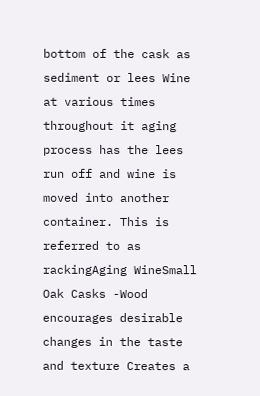bottom of the cask as sediment or lees Wine at various times throughout it aging process has the lees run off and wine is moved into another container. This is referred to as rackingAging WineSmall Oak Casks -Wood encourages desirable changes in the taste and texture Creates a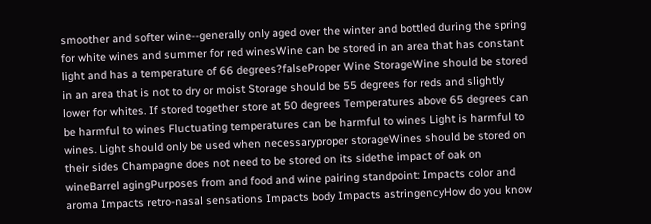smoother and softer wine--generally only aged over the winter and bottled during the spring for white wines and summer for red winesWine can be stored in an area that has constant light and has a temperature of 66 degrees?falseProper Wine StorageWine should be stored in an area that is not to dry or moist Storage should be 55 degrees for reds and slightly lower for whites. If stored together store at 50 degrees Temperatures above 65 degrees can be harmful to wines Fluctuating temperatures can be harmful to wines Light is harmful to wines. Light should only be used when necessaryproper storageWines should be stored on their sides Champagne does not need to be stored on its sidethe impact of oak on wineBarrel agingPurposes from and food and wine pairing standpoint: Impacts color and aroma Impacts retro-nasal sensations Impacts body Impacts astringencyHow do you know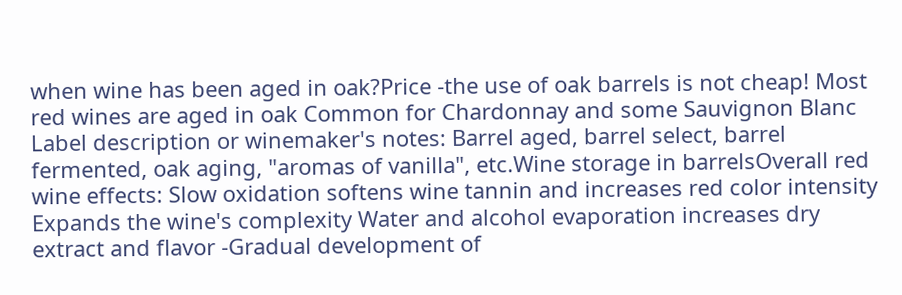when wine has been aged in oak?Price -the use of oak barrels is not cheap! Most red wines are aged in oak Common for Chardonnay and some Sauvignon Blanc Label description or winemaker's notes: Barrel aged, barrel select, barrel fermented, oak aging, "aromas of vanilla", etc.Wine storage in barrelsOverall red wine effects: Slow oxidation softens wine tannin and increases red color intensity Expands the wine's complexity Water and alcohol evaporation increases dry extract and flavor -Gradual development of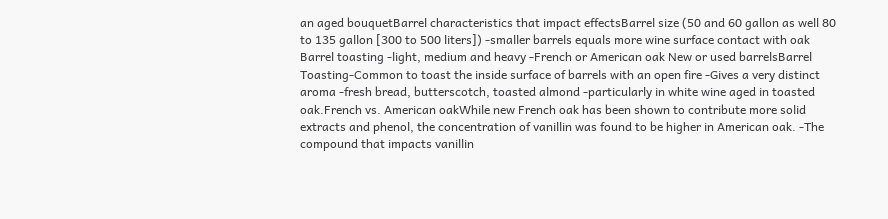an aged bouquetBarrel characteristics that impact effectsBarrel size (50 and 60 gallon as well 80 to 135 gallon [300 to 500 liters]) -smaller barrels equals more wine surface contact with oak Barrel toasting -light, medium and heavy -French or American oak New or used barrelsBarrel Toasting-Common to toast the inside surface of barrels with an open fire -Gives a very distinct aroma -fresh bread, butterscotch, toasted almond -particularly in white wine aged in toasted oak.French vs. American oakWhile new French oak has been shown to contribute more solid extracts and phenol, the concentration of vanillin was found to be higher in American oak. -The compound that impacts vanillin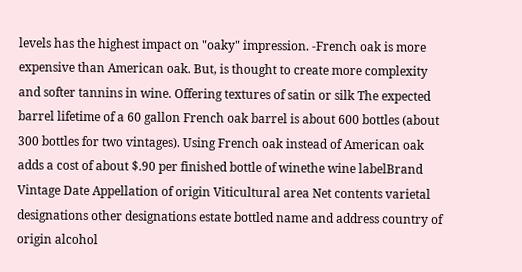levels has the highest impact on "oaky" impression. -French oak is more expensive than American oak. But, is thought to create more complexity and softer tannins in wine. Offering textures of satin or silk The expected barrel lifetime of a 60 gallon French oak barrel is about 600 bottles (about 300 bottles for two vintages). Using French oak instead of American oak adds a cost of about $.90 per finished bottle of winethe wine labelBrand Vintage Date Appellation of origin Viticultural area Net contents varietal designations other designations estate bottled name and address country of origin alcohol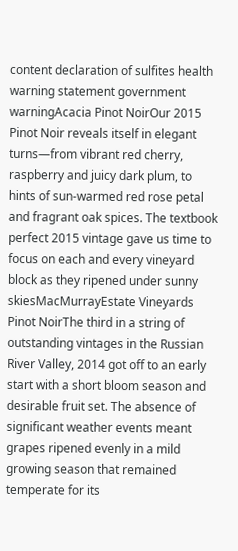content declaration of sulfites health warning statement government warningAcacia Pinot NoirOur 2015 Pinot Noir reveals itself in elegant turns—from vibrant red cherry, raspberry and juicy dark plum, to hints of sun-warmed red rose petal and fragrant oak spices. The textbook perfect 2015 vintage gave us time to focus on each and every vineyard block as they ripened under sunny skiesMacMurrayEstate Vineyards Pinot NoirThe third in a string of outstanding vintages in the Russian River Valley, 2014 got off to an early start with a short bloom season and desirable fruit set. The absence of significant weather events meant grapes ripened evenly in a mild growing season that remained temperate for its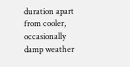duration apart from cooler, occasionally damp weather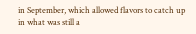in September, which allowed flavors to catch up in what was still a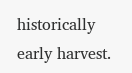historically early harvest.